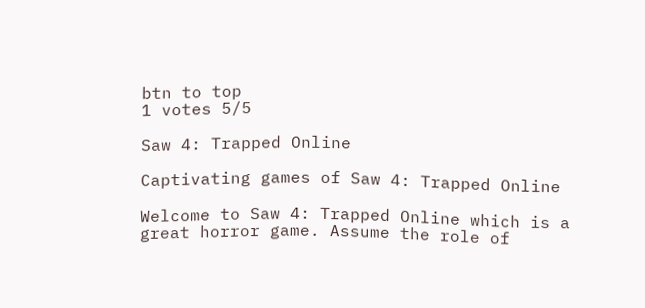btn to top
1 votes 5/5

Saw 4: Trapped Online

Captivating games of Saw 4: Trapped Online

Welcome to Saw 4: Trapped Online which is a great horror game. Assume the role of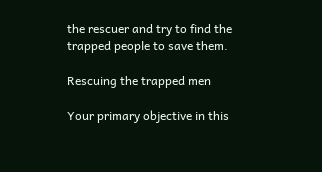the rescuer and try to find the trapped people to save them.

Rescuing the trapped men

Your primary objective in this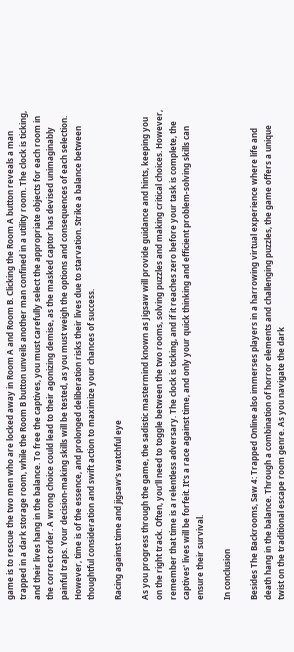game is to rescue the two men who are locked away in Room A and Room B. Clicking the Room A button reveals a man trapped in a dark storage room, while the Room B button unveils another man confined in a utility room. The clock is ticking, and their lives hang in the balance. To free the captives, you must carefully select the appropriate objects for each room in the correct order. A wrong choice could lead to their agonizing demise, as the masked captor has devised unimaginably painful traps. Your decision-making skills will be tested, as you must weigh the options and consequences of each selection. However, time is of the essence, and prolonged deliberation risks their lives due to starvation. Strike a balance between thoughtful consideration and swift action to maximize your chances of success.

Racing against time and jigsaw's watchful eye

As you progress through the game, the sadistic mastermind known as Jigsaw will provide guidance and hints, keeping you on the right track. Often, you'll need to toggle between the two rooms, solving puzzles and making critical choices. However, remember that time is a relentless adversary. The clock is ticking, and if it reaches zero before your task is complete, the captives' lives will be forfeit. It's a race against time, and only your quick thinking and efficient problem-solving skills can ensure their survival.

In conclusion

Besides The Backrooms, Saw 4: Trapped Online also immerses players in a harrowing virtual experience where life and death hang in the balance. Through a combination of horror elements and challenging puzzles, the game offers a unique twist on the traditional escape room genre. As you navigate the dark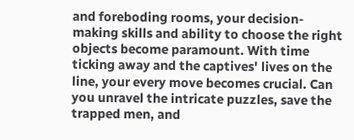and foreboding rooms, your decision-making skills and ability to choose the right objects become paramount. With time ticking away and the captives' lives on the line, your every move becomes crucial. Can you unravel the intricate puzzles, save the trapped men, and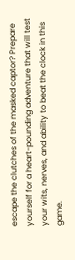escape the clutches of the masked captor? Prepare yourself for a heart-pounding adventure that will test your wits, nerves, and ability to beat the clock in this game.